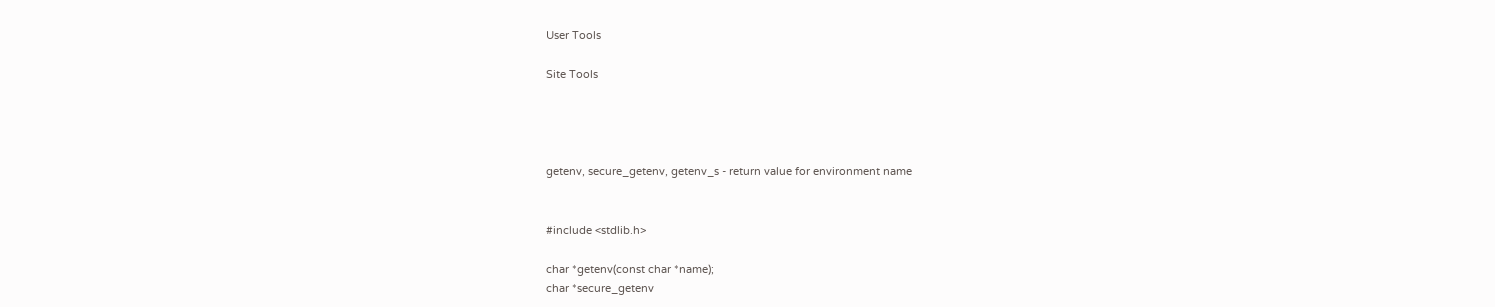User Tools

Site Tools




getenv, secure_getenv, getenv_s - return value for environment name


#include <stdlib.h>

char *getenv(const char *name);
char *secure_getenv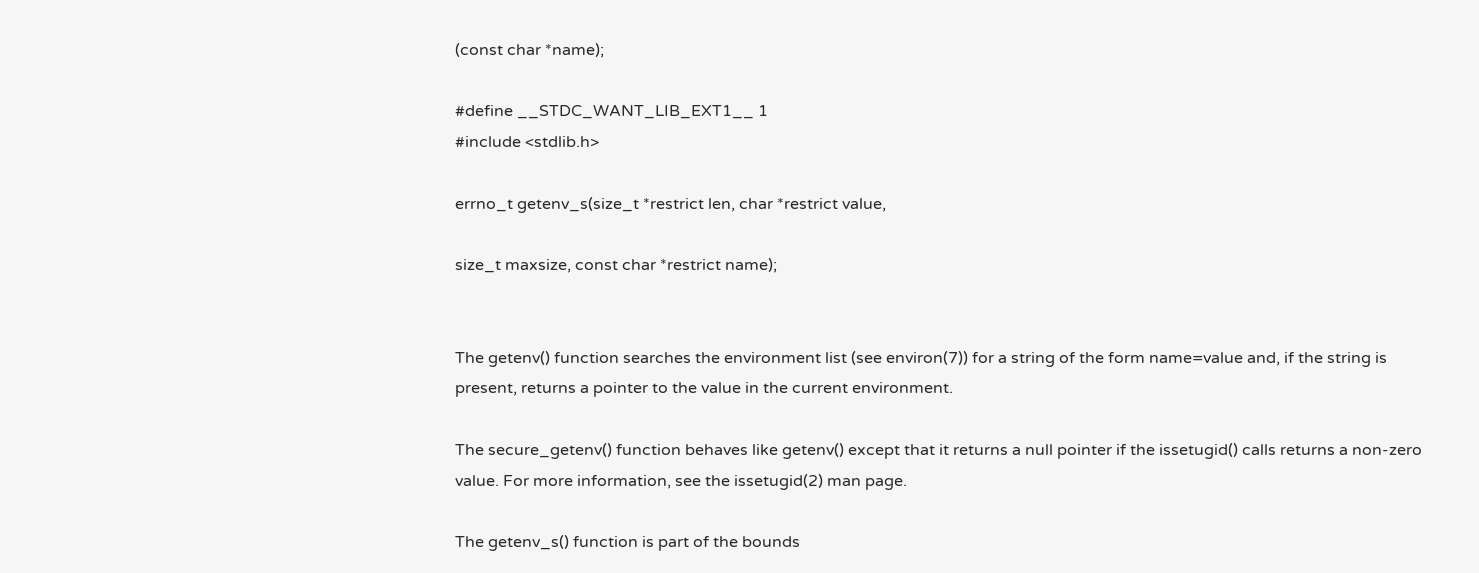(const char *name);

#define __STDC_WANT_LIB_EXT1__ 1
#include <stdlib.h>

errno_t getenv_s(size_t *restrict len, char *restrict value,

size_t maxsize, const char *restrict name);


The getenv() function searches the environment list (see environ(7)) for a string of the form name=value and, if the string is present, returns a pointer to the value in the current environment.

The secure_getenv() function behaves like getenv() except that it returns a null pointer if the issetugid() calls returns a non-zero value. For more information, see the issetugid(2) man page.

The getenv_s() function is part of the bounds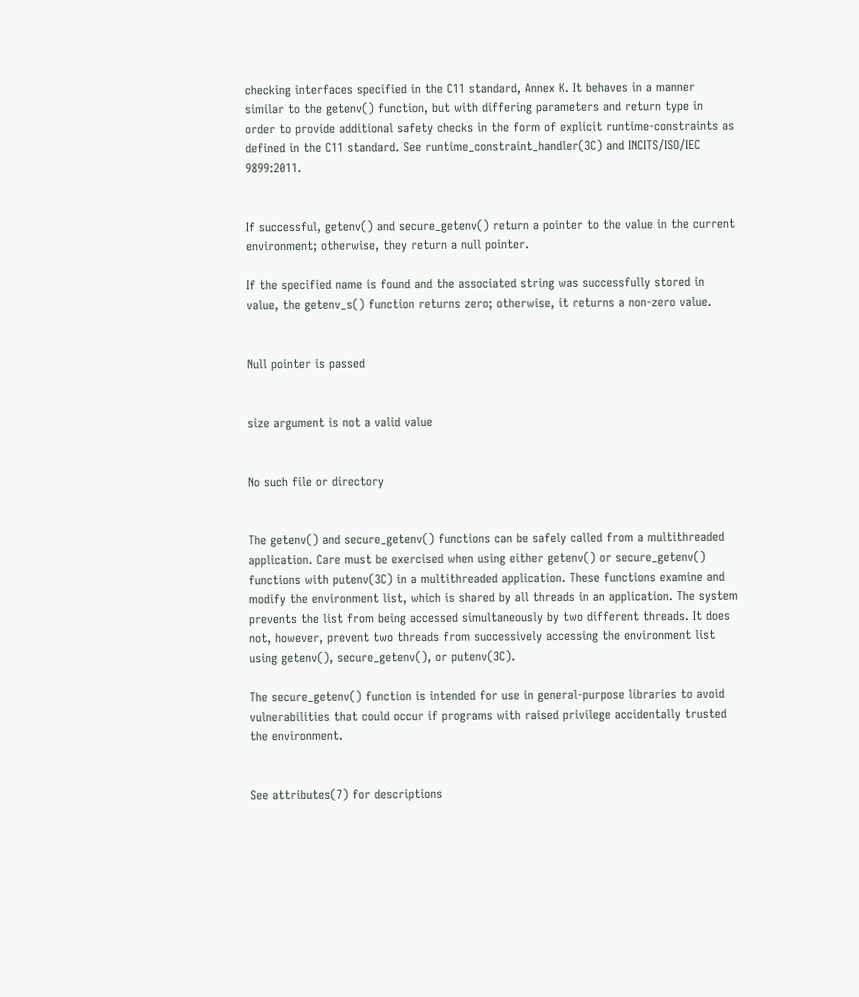checking interfaces specified in the C11 standard, Annex K. It behaves in a manner similar to the getenv() function, but with differing parameters and return type in order to provide additional safety checks in the form of explicit runtime-constraints as defined in the C11 standard. See runtime_constraint_handler(3C) and INCITS/ISO/IEC 9899:2011.


If successful, getenv() and secure_getenv() return a pointer to the value in the current environment; otherwise, they return a null pointer.

If the specified name is found and the associated string was successfully stored in value, the getenv_s() function returns zero; otherwise, it returns a non-zero value.


Null pointer is passed


size argument is not a valid value


No such file or directory


The getenv() and secure_getenv() functions can be safely called from a multithreaded application. Care must be exercised when using either getenv() or secure_getenv() functions with putenv(3C) in a multithreaded application. These functions examine and modify the environment list, which is shared by all threads in an application. The system prevents the list from being accessed simultaneously by two different threads. It does not, however, prevent two threads from successively accessing the environment list using getenv(), secure_getenv(), or putenv(3C).

The secure_getenv() function is intended for use in general-purpose libraries to avoid vulnerabilities that could occur if programs with raised privilege accidentally trusted the environment.


See attributes(7) for descriptions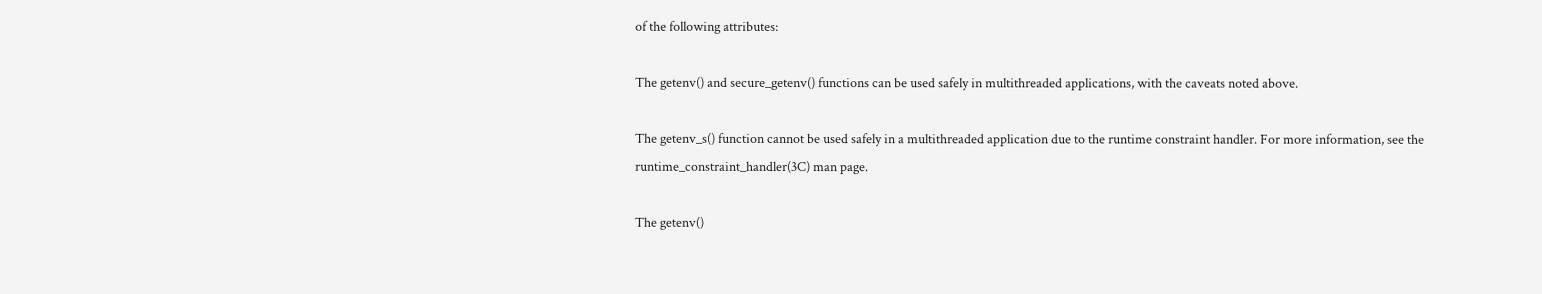of the following attributes:

The getenv() and secure_getenv() functions can be used safely in multithreaded applications, with the caveats noted above.

The getenv_s() function cannot be used safely in a multithreaded application due to the runtime constraint handler. For more information, see the runtime_constraint_handler(3C) man page.

The getenv()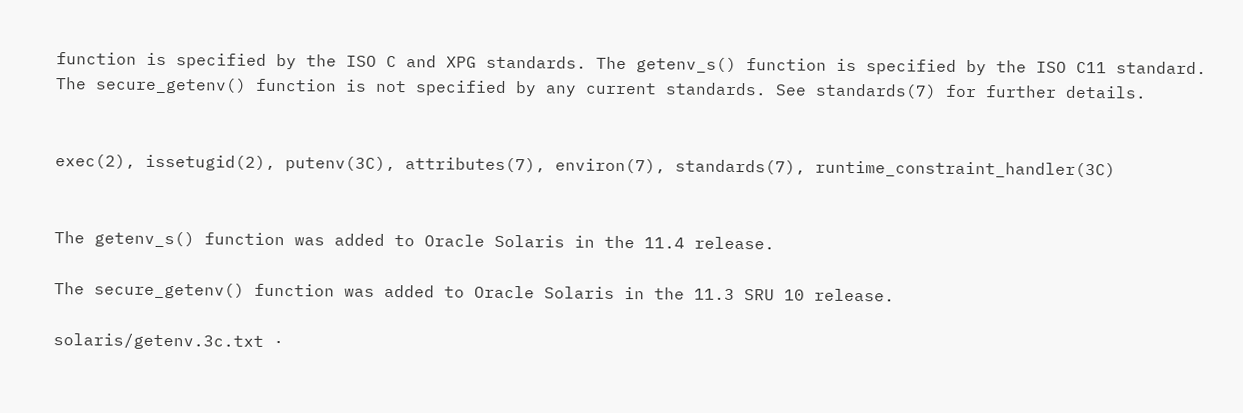function is specified by the ISO C and XPG standards. The getenv_s() function is specified by the ISO C11 standard. The secure_getenv() function is not specified by any current standards. See standards(7) for further details.


exec(2), issetugid(2), putenv(3C), attributes(7), environ(7), standards(7), runtime_constraint_handler(3C)


The getenv_s() function was added to Oracle Solaris in the 11.4 release.

The secure_getenv() function was added to Oracle Solaris in the 11.3 SRU 10 release.

solaris/getenv.3c.txt ·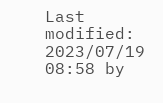Last modified: 2023/07/19 08:58 by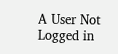A User Not Logged in